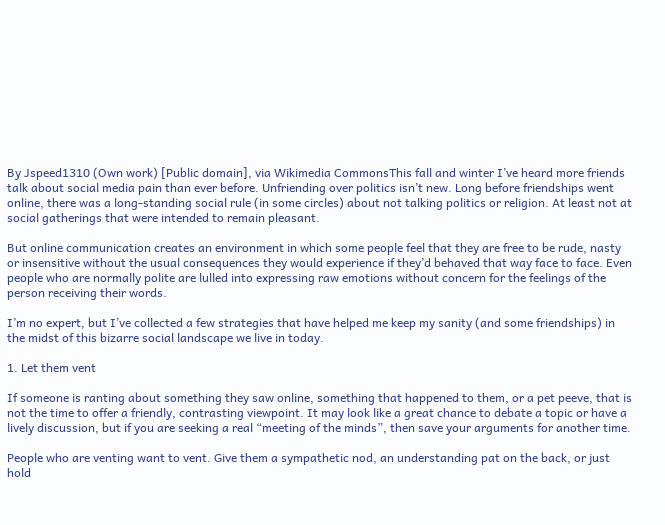By Jspeed1310 (Own work) [Public domain], via Wikimedia CommonsThis fall and winter I’ve heard more friends talk about social media pain than ever before. Unfriending over politics isn’t new. Long before friendships went online, there was a long-standing social rule (in some circles) about not talking politics or religion. At least not at social gatherings that were intended to remain pleasant.

But online communication creates an environment in which some people feel that they are free to be rude, nasty or insensitive without the usual consequences they would experience if they’d behaved that way face to face. Even people who are normally polite are lulled into expressing raw emotions without concern for the feelings of the person receiving their words.

I’m no expert, but I’ve collected a few strategies that have helped me keep my sanity (and some friendships) in the midst of this bizarre social landscape we live in today.

1. Let them vent

If someone is ranting about something they saw online, something that happened to them, or a pet peeve, that is not the time to offer a friendly, contrasting viewpoint. It may look like a great chance to debate a topic or have a lively discussion, but if you are seeking a real “meeting of the minds”, then save your arguments for another time.

People who are venting want to vent. Give them a sympathetic nod, an understanding pat on the back, or just hold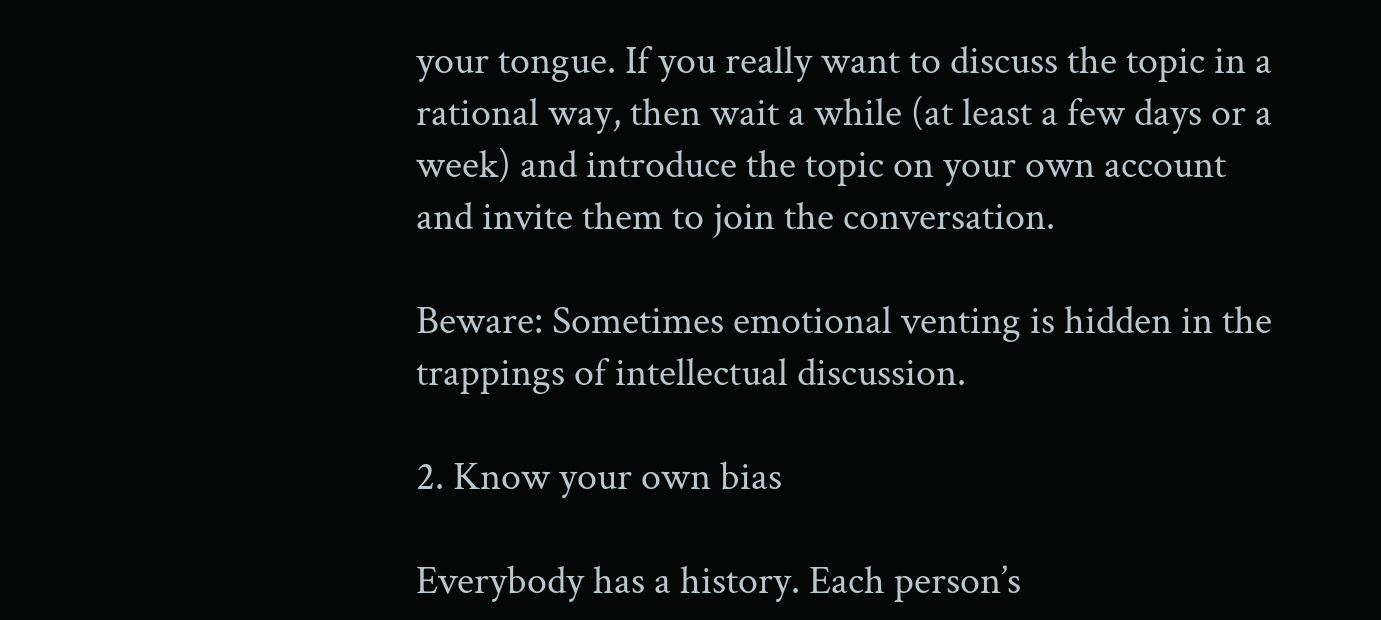your tongue. If you really want to discuss the topic in a rational way, then wait a while (at least a few days or a week) and introduce the topic on your own account and invite them to join the conversation.

Beware: Sometimes emotional venting is hidden in the trappings of intellectual discussion.

2. Know your own bias

Everybody has a history. Each person’s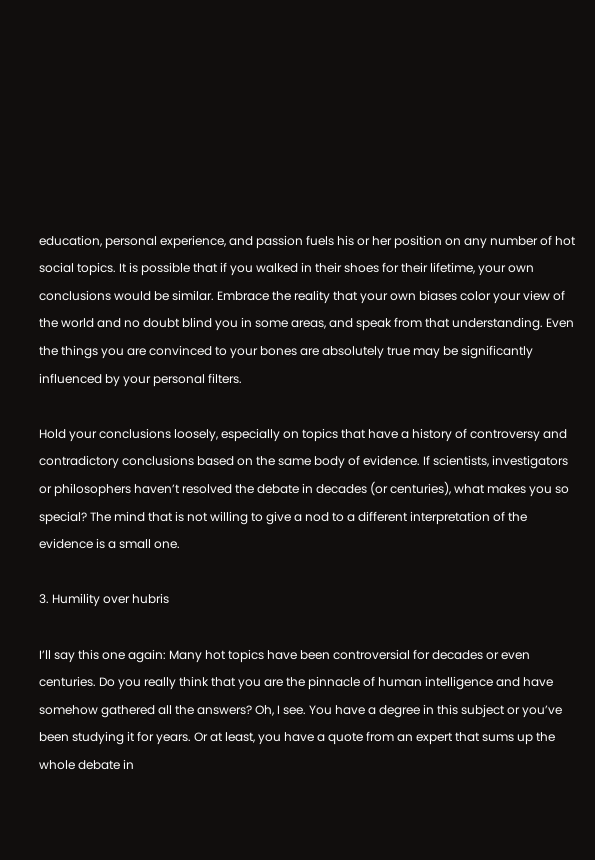education, personal experience, and passion fuels his or her position on any number of hot social topics. It is possible that if you walked in their shoes for their lifetime, your own conclusions would be similar. Embrace the reality that your own biases color your view of the world and no doubt blind you in some areas, and speak from that understanding. Even the things you are convinced to your bones are absolutely true may be significantly influenced by your personal filters.

Hold your conclusions loosely, especially on topics that have a history of controversy and contradictory conclusions based on the same body of evidence. If scientists, investigators or philosophers haven’t resolved the debate in decades (or centuries), what makes you so special? The mind that is not willing to give a nod to a different interpretation of the evidence is a small one.

3. Humility over hubris

I’ll say this one again: Many hot topics have been controversial for decades or even centuries. Do you really think that you are the pinnacle of human intelligence and have somehow gathered all the answers? Oh, I see. You have a degree in this subject or you’ve been studying it for years. Or at least, you have a quote from an expert that sums up the whole debate in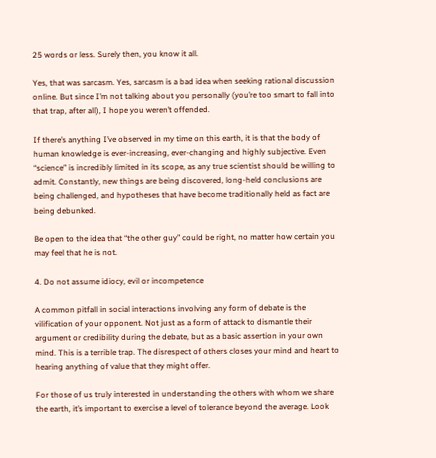25 words or less. Surely then, you know it all.

Yes, that was sarcasm. Yes, sarcasm is a bad idea when seeking rational discussion online. But since I’m not talking about you personally (you’re too smart to fall into that trap, after all), I hope you weren’t offended.

If there’s anything I’ve observed in my time on this earth, it is that the body of human knowledge is ever-increasing, ever-changing and highly subjective. Even “science” is incredibly limited in its scope, as any true scientist should be willing to admit. Constantly, new things are being discovered, long-held conclusions are being challenged, and hypotheses that have become traditionally held as fact are being debunked.

Be open to the idea that “the other guy” could be right, no matter how certain you may feel that he is not.

4. Do not assume idiocy, evil or incompetence

A common pitfall in social interactions involving any form of debate is the vilification of your opponent. Not just as a form of attack to dismantle their argument or credibility during the debate, but as a basic assertion in your own mind. This is a terrible trap. The disrespect of others closes your mind and heart to hearing anything of value that they might offer.

For those of us truly interested in understanding the others with whom we share the earth, it’s important to exercise a level of tolerance beyond the average. Look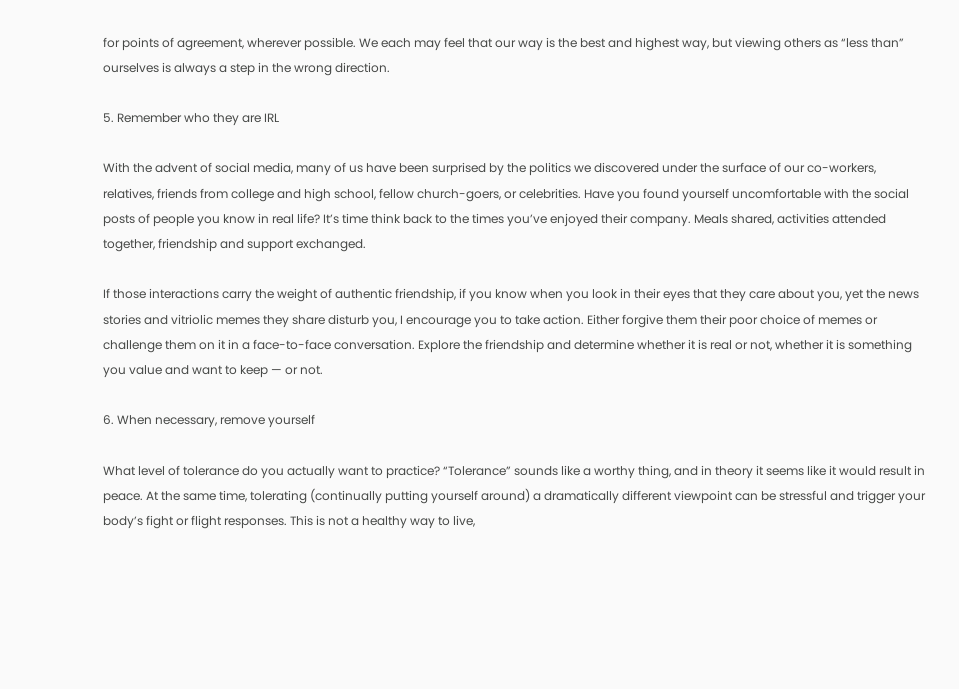for points of agreement, wherever possible. We each may feel that our way is the best and highest way, but viewing others as “less than” ourselves is always a step in the wrong direction.

5. Remember who they are IRL

With the advent of social media, many of us have been surprised by the politics we discovered under the surface of our co-workers, relatives, friends from college and high school, fellow church-goers, or celebrities. Have you found yourself uncomfortable with the social posts of people you know in real life? It’s time think back to the times you’ve enjoyed their company. Meals shared, activities attended together, friendship and support exchanged.

If those interactions carry the weight of authentic friendship, if you know when you look in their eyes that they care about you, yet the news stories and vitriolic memes they share disturb you, I encourage you to take action. Either forgive them their poor choice of memes or challenge them on it in a face-to-face conversation. Explore the friendship and determine whether it is real or not, whether it is something you value and want to keep — or not.

6. When necessary, remove yourself

What level of tolerance do you actually want to practice? “Tolerance” sounds like a worthy thing, and in theory it seems like it would result in peace. At the same time, tolerating (continually putting yourself around) a dramatically different viewpoint can be stressful and trigger your body’s fight or flight responses. This is not a healthy way to live,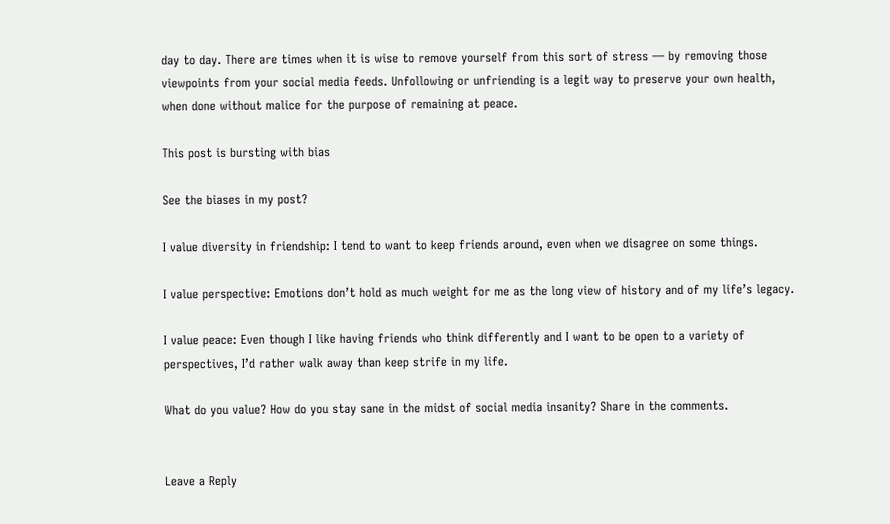day to day. There are times when it is wise to remove yourself from this sort of stress — by removing those viewpoints from your social media feeds. Unfollowing or unfriending is a legit way to preserve your own health, when done without malice for the purpose of remaining at peace.

This post is bursting with bias

See the biases in my post?

I value diversity in friendship: I tend to want to keep friends around, even when we disagree on some things.

I value perspective: Emotions don’t hold as much weight for me as the long view of history and of my life’s legacy.

I value peace: Even though I like having friends who think differently and I want to be open to a variety of perspectives, I’d rather walk away than keep strife in my life.

What do you value? How do you stay sane in the midst of social media insanity? Share in the comments.


Leave a Reply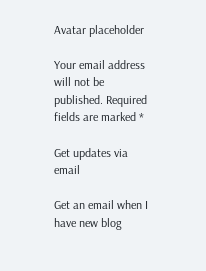Avatar placeholder

Your email address will not be published. Required fields are marked *

Get updates via email

Get an email when I have new blog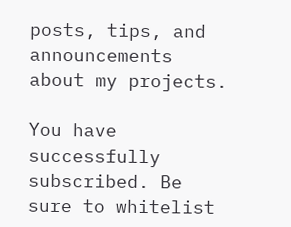posts, tips, and announcements about my projects.

You have successfully subscribed. Be sure to whitelist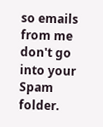so emails from me don't go into your Spam folder.